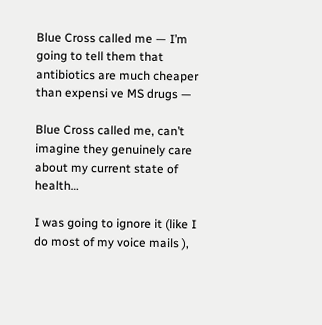Blue Cross called me — I’m going to tell them that antibiotics are much cheaper than expensi ve MS drugs —

Blue Cross called me, can’t imagine they genuinely care about my current state of health…

I was going to ignore it (like I do most of my voice mails ),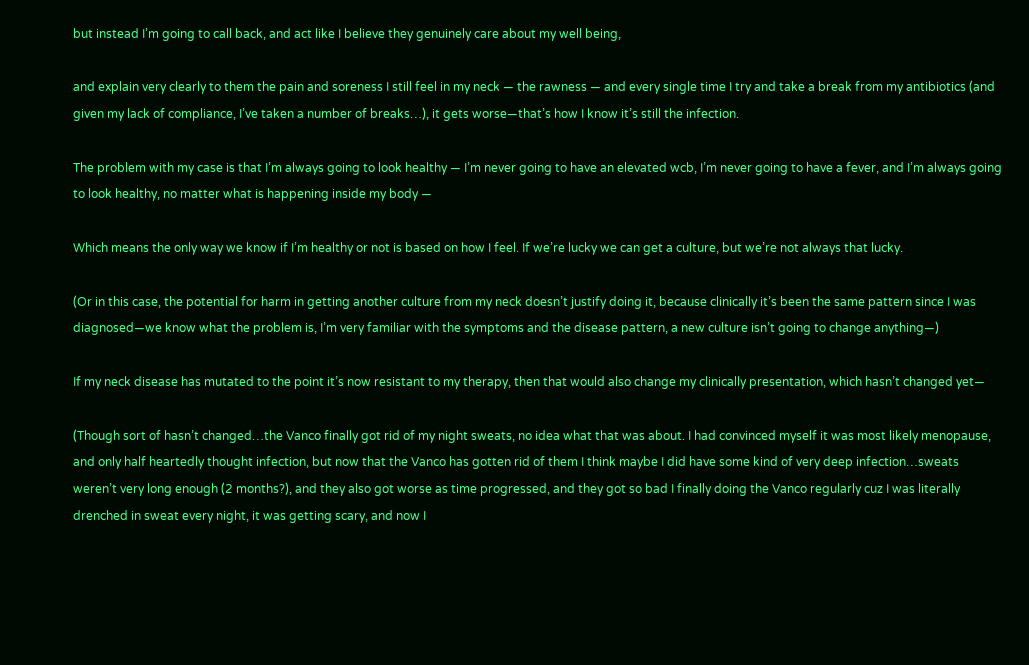but instead I’m going to call back, and act like I believe they genuinely care about my well being,

and explain very clearly to them the pain and soreness I still feel in my neck — the rawness — and every single time I try and take a break from my antibiotics (and given my lack of compliance, I’ve taken a number of breaks…), it gets worse—that’s how I know it’s still the infection.

The problem with my case is that I’m always going to look healthy — I’m never going to have an elevated wcb, I’m never going to have a fever, and I’m always going to look healthy, no matter what is happening inside my body —

Which means the only way we know if I’m healthy or not is based on how I feel. If we’re lucky we can get a culture, but we’re not always that lucky.

(Or in this case, the potential for harm in getting another culture from my neck doesn’t justify doing it, because clinically it’s been the same pattern since I was diagnosed—we know what the problem is, I’m very familiar with the symptoms and the disease pattern, a new culture isn’t going to change anything—)

If my neck disease has mutated to the point it’s now resistant to my therapy, then that would also change my clinically presentation, which hasn’t changed yet—

(Though sort of hasn’t changed…the Vanco finally got rid of my night sweats, no idea what that was about. I had convinced myself it was most likely menopause, and only half heartedly thought infection, but now that the Vanco has gotten rid of them I think maybe I did have some kind of very deep infection…sweats weren’t very long enough (2 months?), and they also got worse as time progressed, and they got so bad I finally doing the Vanco regularly cuz I was literally drenched in sweat every night, it was getting scary, and now I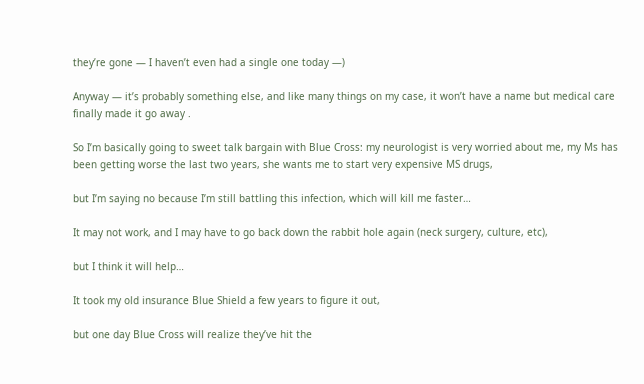they’re gone — I haven’t even had a single one today —)

Anyway — it’s probably something else, and like many things on my case, it won’t have a name but medical care finally made it go away .

So I’m basically going to sweet talk bargain with Blue Cross: my neurologist is very worried about me, my Ms has been getting worse the last two years, she wants me to start very expensive MS drugs,

but I’m saying no because I’m still battling this infection, which will kill me faster…

It may not work, and I may have to go back down the rabbit hole again (neck surgery, culture, etc),

but I think it will help…

It took my old insurance Blue Shield a few years to figure it out,

but one day Blue Cross will realize they’ve hit the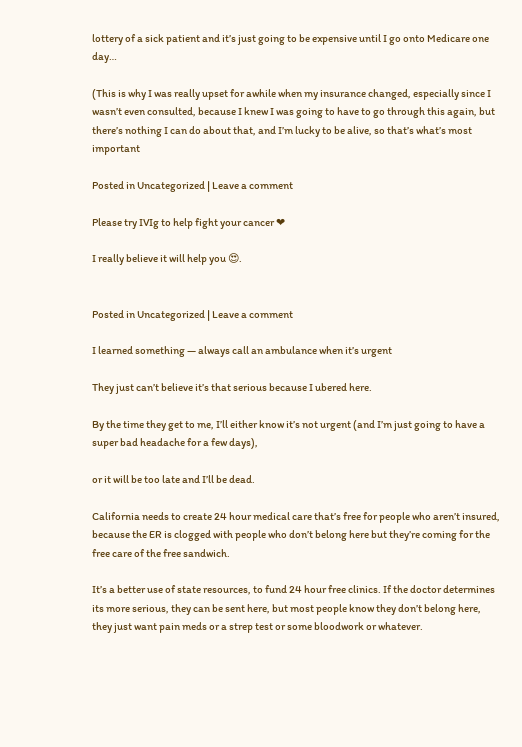lottery of a sick patient and it’s just going to be expensive until I go onto Medicare one day…

(This is why I was really upset for awhile when my insurance changed, especially since I wasn’t even consulted, because I knew I was going to have to go through this again, but there’s nothing I can do about that, and I’m lucky to be alive, so that’s what’s most important

Posted in Uncategorized | Leave a comment

Please try IVIg to help fight your cancer ❤

I really believe it will help you 😍.


Posted in Uncategorized | Leave a comment

I learned something — always call an ambulance when it’s urgent

They just can’t believe it’s that serious because I ubered here.

By the time they get to me, I’ll either know it’s not urgent (and I’m just going to have a super bad headache for a few days),

or it will be too late and I’ll be dead.

California needs to create 24 hour medical care that’s free for people who aren’t insured, because the ER is clogged with people who don’t belong here but they’re coming for the free care of the free sandwich.

It’s a better use of state resources, to fund 24 hour free clinics. If the doctor determines its more serious, they can be sent here, but most people know they don’t belong here, they just want pain meds or a strep test or some bloodwork or whatever.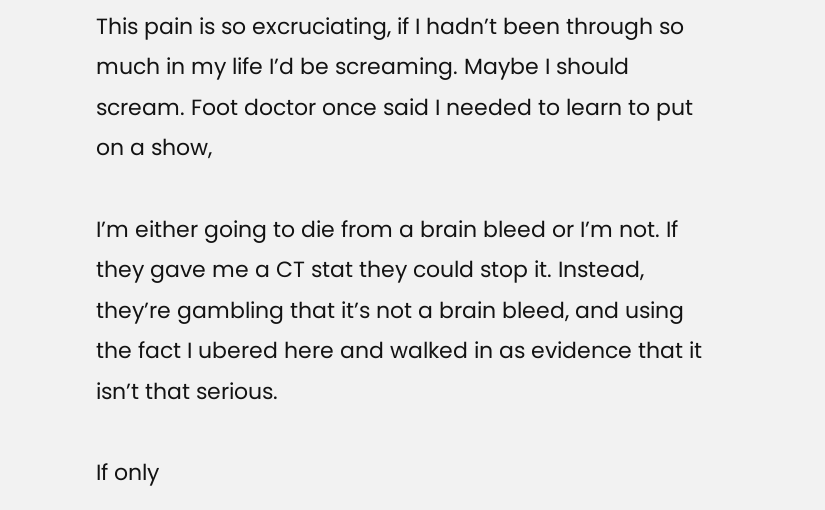This pain is so excruciating, if I hadn’t been through so much in my life I’d be screaming. Maybe I should scream. Foot doctor once said I needed to learn to put on a show,

I’m either going to die from a brain bleed or I’m not. If they gave me a CT stat they could stop it. Instead, they’re gambling that it’s not a brain bleed, and using the fact I ubered here and walked in as evidence that it isn’t that serious.

If only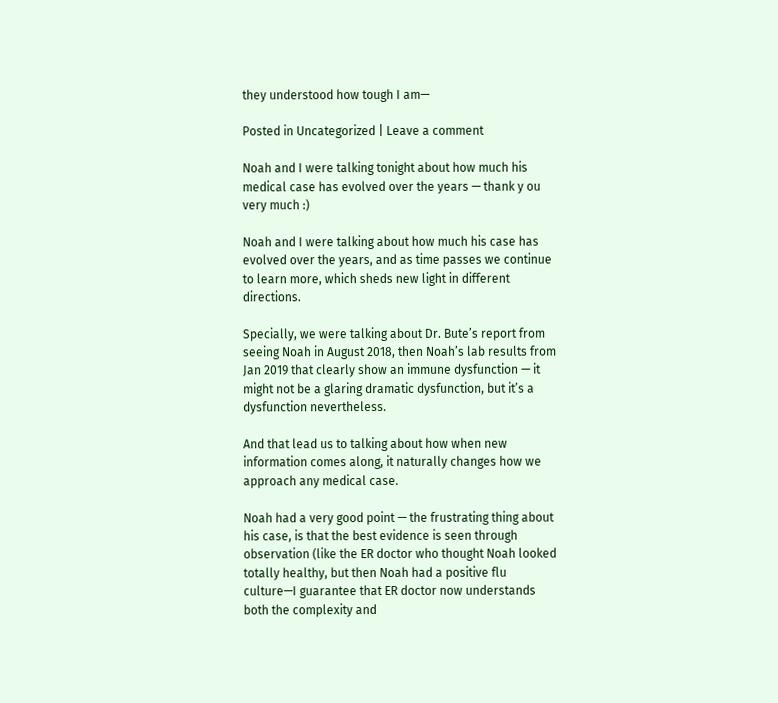they understood how tough I am—

Posted in Uncategorized | Leave a comment

Noah and I were talking tonight about how much his medical case has evolved over the years — thank y ou very much :)

Noah and I were talking about how much his case has evolved over the years, and as time passes we continue to learn more, which sheds new light in different directions.

Specially, we were talking about Dr. Bute’s report from seeing Noah in August 2018, then Noah’s lab results from Jan 2019 that clearly show an immune dysfunction — it might not be a glaring dramatic dysfunction, but it’s a dysfunction nevertheless.

And that lead us to talking about how when new information comes along, it naturally changes how we approach any medical case.

Noah had a very good point — the frustrating thing about his case, is that the best evidence is seen through observation (like the ER doctor who thought Noah looked totally healthy, but then Noah had a positive flu culture—I guarantee that ER doctor now understands both the complexity and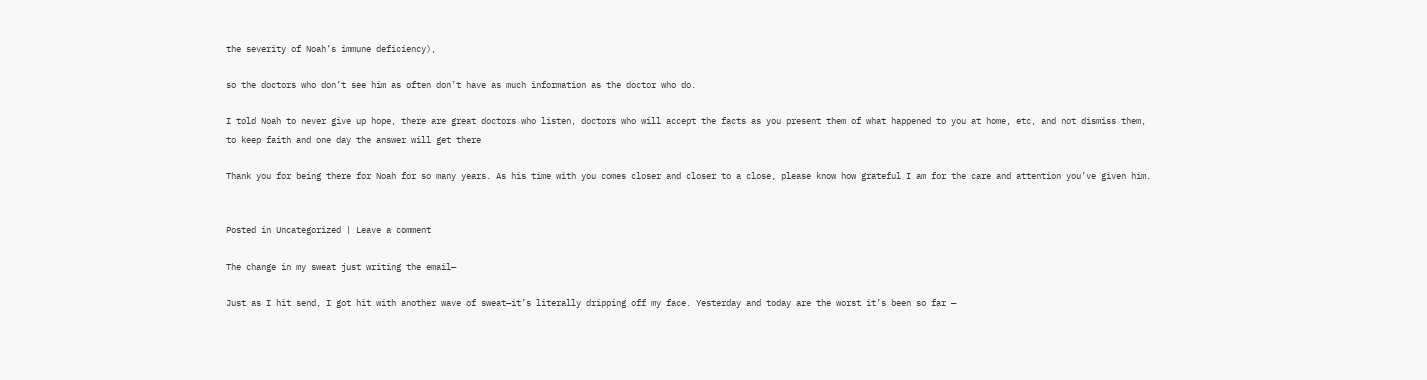the severity of Noah’s immune deficiency),

so the doctors who don’t see him as often don’t have as much information as the doctor who do.

I told Noah to never give up hope, there are great doctors who listen, doctors who will accept the facts as you present them of what happened to you at home, etc, and not dismiss them, to keep faith and one day the answer will get there

Thank you for being there for Noah for so many years. As his time with you comes closer and closer to a close, please know how grateful I am for the care and attention you’ve given him.


Posted in Uncategorized | Leave a comment

The change in my sweat just writing the email—

Just as I hit send, I got hit with another wave of sweat—it’s literally dripping off my face. Yesterday and today are the worst it’s been so far —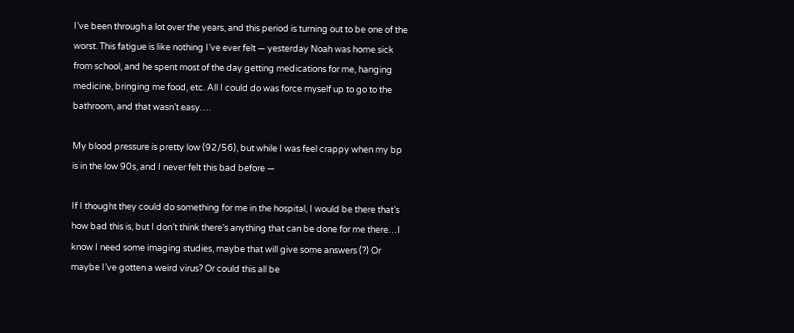I’ve been through a lot over the years, and this period is turning out to be one of the worst. This fatigue is like nothing I’ve ever felt — yesterday Noah was home sick from school, and he spent most of the day getting medications for me, hanging medicine, bringing me food, etc. All I could do was force myself up to go to the bathroom, and that wasn’t easy….

My blood pressure is pretty low (92/56), but while I was feel crappy when my bp is in the low 90s, and I never felt this bad before —

If I thought they could do something for me in the hospital, I would be there that’s how bad this is, but I don’t think there’s anything that can be done for me there…I know I need some imaging studies, maybe that will give some answers (?) Or maybe I’ve gotten a weird virus? Or could this all be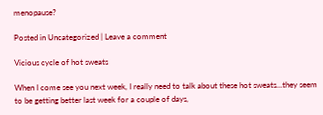menopause?

Posted in Uncategorized | Leave a comment

Vicious cycle of hot sweats

When I come see you next week, I really need to talk about these hot sweats…they seem to be getting better last week for a couple of days,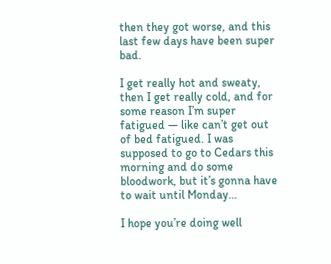then they got worse, and this last few days have been super bad.

I get really hot and sweaty, then I get really cold, and for some reason I’m super fatigued — like can’t get out of bed fatigued. I was supposed to go to Cedars this morning and do some bloodwork, but it’s gonna have to wait until Monday…

I hope you’re doing well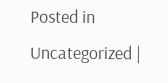Posted in Uncategorized |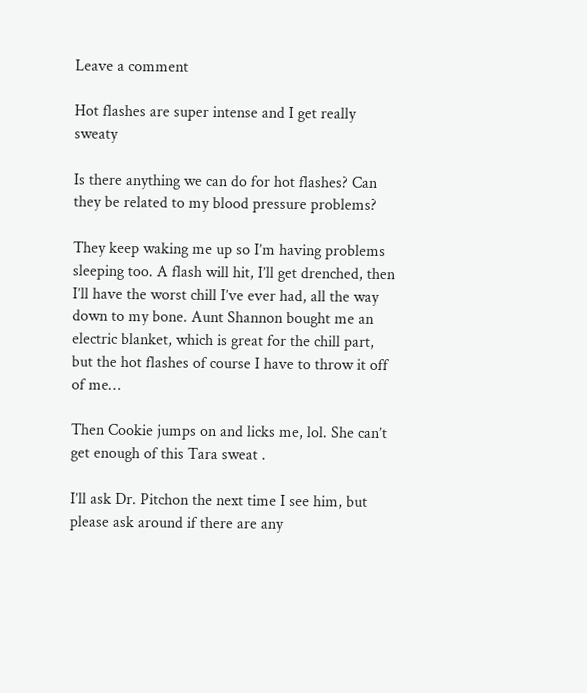Leave a comment

Hot flashes are super intense and I get really sweaty

Is there anything we can do for hot flashes? Can they be related to my blood pressure problems?

They keep waking me up so I’m having problems sleeping too. A flash will hit, I’ll get drenched, then I’ll have the worst chill I’ve ever had, all the way down to my bone. Aunt Shannon bought me an electric blanket, which is great for the chill part, but the hot flashes of course I have to throw it off of me…

Then Cookie jumps on and licks me, lol. She can’t get enough of this Tara sweat .

I’ll ask Dr. Pitchon the next time I see him, but please ask around if there are any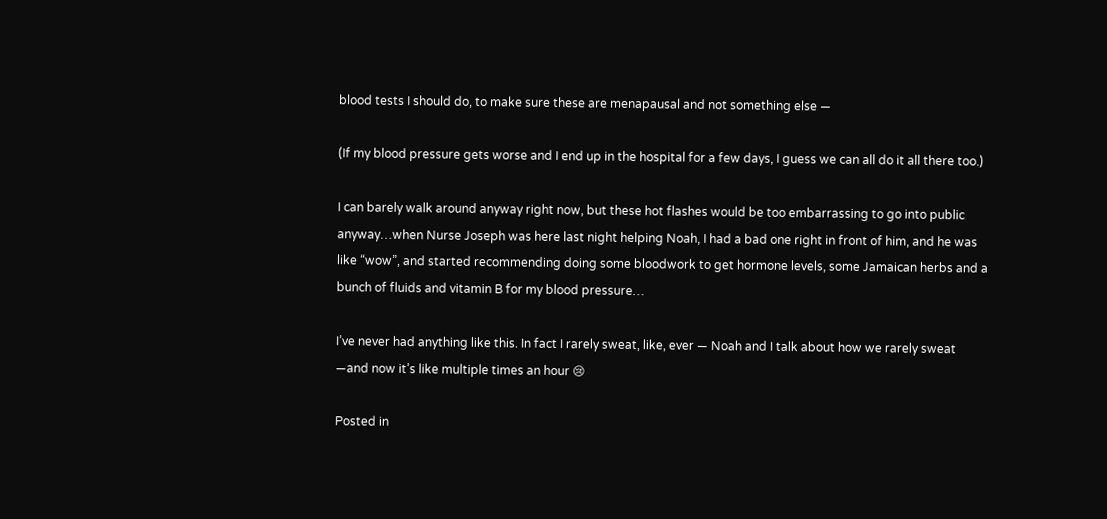blood tests I should do, to make sure these are menapausal and not something else —

(If my blood pressure gets worse and I end up in the hospital for a few days, I guess we can all do it all there too.)

I can barely walk around anyway right now, but these hot flashes would be too embarrassing to go into public anyway…when Nurse Joseph was here last night helping Noah, I had a bad one right in front of him, and he was like “wow”, and started recommending doing some bloodwork to get hormone levels, some Jamaican herbs and a bunch of fluids and vitamin B for my blood pressure…

I’ve never had anything like this. In fact I rarely sweat, like, ever — Noah and I talk about how we rarely sweat —and now it’s like multiple times an hour 😢

Posted in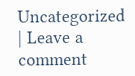Uncategorized | Leave a comment